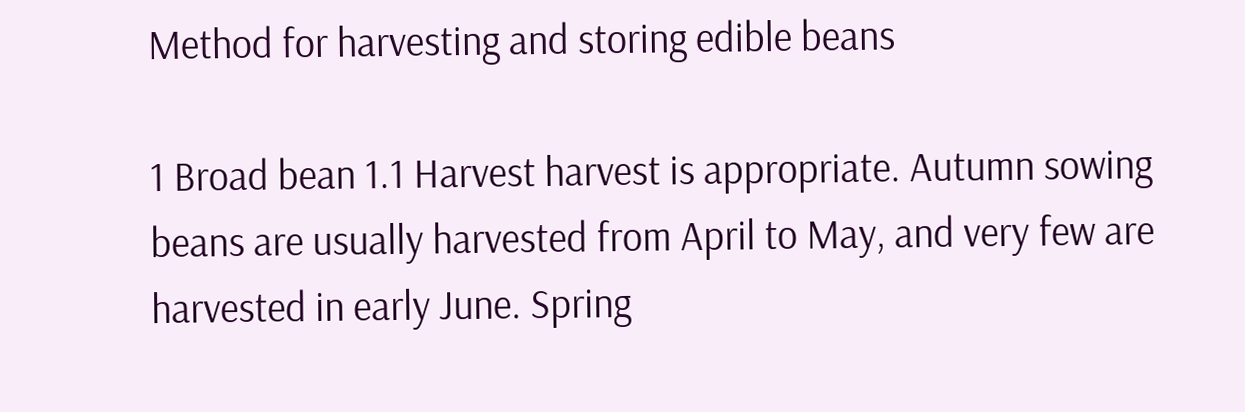Method for harvesting and storing edible beans

1 Broad bean 1.1 Harvest harvest is appropriate. Autumn sowing beans are usually harvested from April to May, and very few are harvested in early June. Spring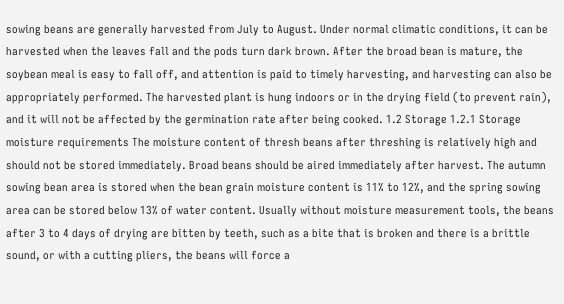sowing beans are generally harvested from July to August. Under normal climatic conditions, it can be harvested when the leaves fall and the pods turn dark brown. After the broad bean is mature, the soybean meal is easy to fall off, and attention is paid to timely harvesting, and harvesting can also be appropriately performed. The harvested plant is hung indoors or in the drying field (to prevent rain), and it will not be affected by the germination rate after being cooked. 1.2 Storage 1.2.1 Storage moisture requirements The moisture content of thresh beans after threshing is relatively high and should not be stored immediately. Broad beans should be aired immediately after harvest. The autumn sowing bean area is stored when the bean grain moisture content is 11% to 12%, and the spring sowing area can be stored below 13% of water content. Usually without moisture measurement tools, the beans after 3 to 4 days of drying are bitten by teeth, such as a bite that is broken and there is a brittle sound, or with a cutting pliers, the beans will force a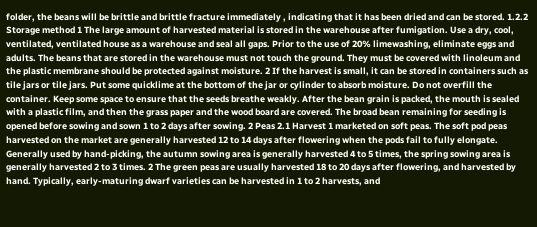folder, the beans will be brittle and brittle fracture immediately , indicating that it has been dried and can be stored. 1.2.2 Storage method 1 The large amount of harvested material is stored in the warehouse after fumigation. Use a dry, cool, ventilated, ventilated house as a warehouse and seal all gaps. Prior to the use of 20% limewashing, eliminate eggs and adults. The beans that are stored in the warehouse must not touch the ground. They must be covered with linoleum and the plastic membrane should be protected against moisture. 2 If the harvest is small, it can be stored in containers such as tile jars or tile jars. Put some quicklime at the bottom of the jar or cylinder to absorb moisture. Do not overfill the container. Keep some space to ensure that the seeds breathe weakly. After the bean grain is packed, the mouth is sealed with a plastic film, and then the grass paper and the wood board are covered. The broad bean remaining for seeding is opened before sowing and sown 1 to 2 days after sowing. 2 Peas 2.1 Harvest 1 marketed on soft peas. The soft pod peas harvested on the market are generally harvested 12 to 14 days after flowering when the pods fail to fully elongate. Generally used by hand-picking, the autumn sowing area is generally harvested 4 to 5 times, the spring sowing area is generally harvested 2 to 3 times. 2 The green peas are usually harvested 18 to 20 days after flowering, and harvested by hand. Typically, early-maturing dwarf varieties can be harvested in 1 to 2 harvests, and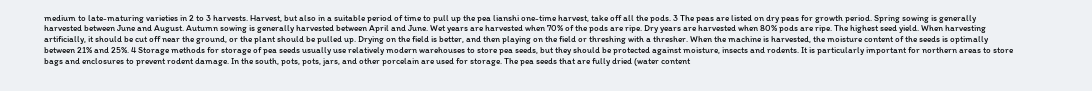medium to late-maturing varieties in 2 to 3 harvests. Harvest, but also in a suitable period of time to pull up the pea lianshi one-time harvest, take off all the pods. 3 The peas are listed on dry peas for growth period. Spring sowing is generally harvested between June and August. Autumn sowing is generally harvested between April and June. Wet years are harvested when 70% of the pods are ripe. Dry years are harvested when 80% pods are ripe. The highest seed yield. When harvesting artificially, it should be cut off near the ground, or the plant should be pulled up. Drying on the field is better, and then playing on the field or threshing with a thresher. When the machine is harvested, the moisture content of the seeds is optimally between 21% and 25%. 4 Storage methods for storage of pea seeds usually use relatively modern warehouses to store pea seeds, but they should be protected against moisture, insects and rodents. It is particularly important for northern areas to store bags and enclosures to prevent rodent damage. In the south, pots, pots, jars, and other porcelain are used for storage. The pea seeds that are fully dried (water content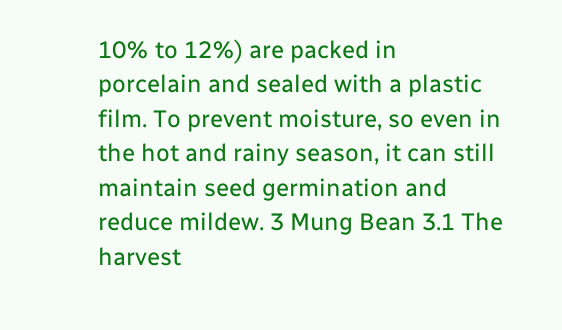10% to 12%) are packed in porcelain and sealed with a plastic film. To prevent moisture, so even in the hot and rainy season, it can still maintain seed germination and reduce mildew. 3 Mung Bean 3.1 The harvest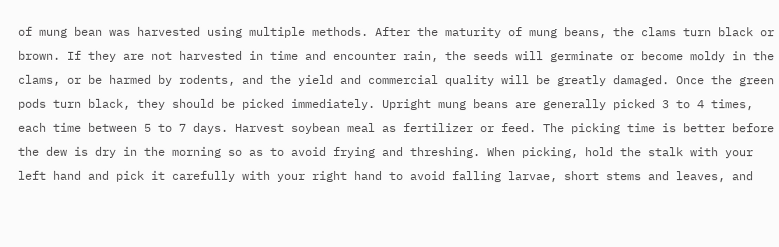of mung bean was harvested using multiple methods. After the maturity of mung beans, the clams turn black or brown. If they are not harvested in time and encounter rain, the seeds will germinate or become moldy in the clams, or be harmed by rodents, and the yield and commercial quality will be greatly damaged. Once the green pods turn black, they should be picked immediately. Upright mung beans are generally picked 3 to 4 times, each time between 5 to 7 days. Harvest soybean meal as fertilizer or feed. The picking time is better before the dew is dry in the morning so as to avoid frying and threshing. When picking, hold the stalk with your left hand and pick it carefully with your right hand to avoid falling larvae, short stems and leaves, and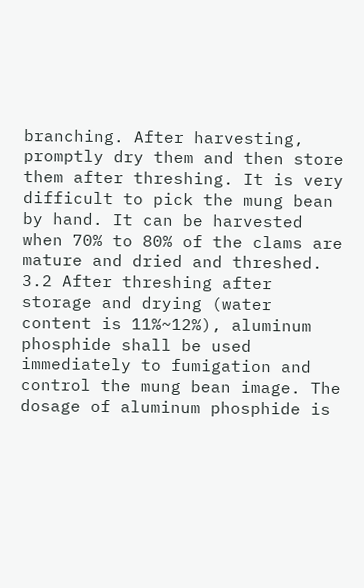branching. After harvesting, promptly dry them and then store them after threshing. It is very difficult to pick the mung bean by hand. It can be harvested when 70% to 80% of the clams are mature and dried and threshed. 3.2 After threshing after storage and drying (water content is 11%~12%), aluminum phosphide shall be used immediately to fumigation and control the mung bean image. The dosage of aluminum phosphide is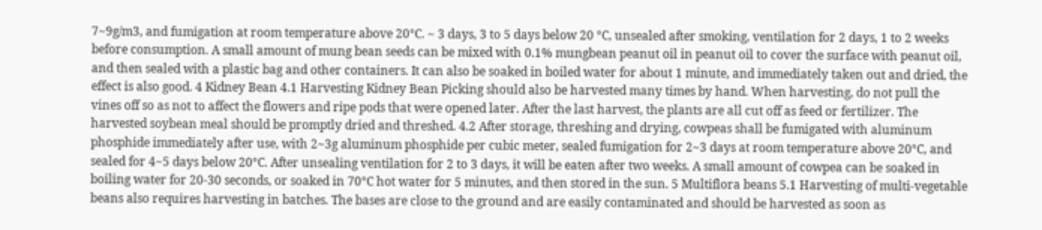7~9g/m3, and fumigation at room temperature above 20°C. ~ 3 days, 3 to 5 days below 20 °C, unsealed after smoking, ventilation for 2 days, 1 to 2 weeks before consumption. A small amount of mung bean seeds can be mixed with 0.1% mungbean peanut oil in peanut oil to cover the surface with peanut oil, and then sealed with a plastic bag and other containers. It can also be soaked in boiled water for about 1 minute, and immediately taken out and dried, the effect is also good. 4 Kidney Bean 4.1 Harvesting Kidney Bean Picking should also be harvested many times by hand. When harvesting, do not pull the vines off so as not to affect the flowers and ripe pods that were opened later. After the last harvest, the plants are all cut off as feed or fertilizer. The harvested soybean meal should be promptly dried and threshed. 4.2 After storage, threshing and drying, cowpeas shall be fumigated with aluminum phosphide immediately after use, with 2~3g aluminum phosphide per cubic meter, sealed fumigation for 2~3 days at room temperature above 20°C, and sealed for 4~5 days below 20°C. After unsealing ventilation for 2 to 3 days, it will be eaten after two weeks. A small amount of cowpea can be soaked in boiling water for 20-30 seconds, or soaked in 70°C hot water for 5 minutes, and then stored in the sun. 5 Multiflora beans 5.1 Harvesting of multi-vegetable beans also requires harvesting in batches. The bases are close to the ground and are easily contaminated and should be harvested as soon as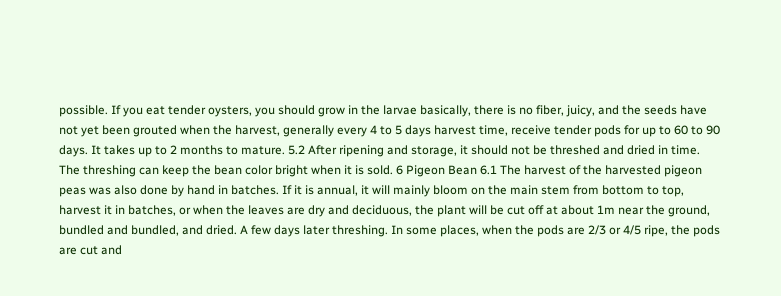possible. If you eat tender oysters, you should grow in the larvae basically, there is no fiber, juicy, and the seeds have not yet been grouted when the harvest, generally every 4 to 5 days harvest time, receive tender pods for up to 60 to 90 days. It takes up to 2 months to mature. 5.2 After ripening and storage, it should not be threshed and dried in time. The threshing can keep the bean color bright when it is sold. 6 Pigeon Bean 6.1 The harvest of the harvested pigeon peas was also done by hand in batches. If it is annual, it will mainly bloom on the main stem from bottom to top, harvest it in batches, or when the leaves are dry and deciduous, the plant will be cut off at about 1m near the ground, bundled and bundled, and dried. A few days later threshing. In some places, when the pods are 2/3 or 4/5 ripe, the pods are cut and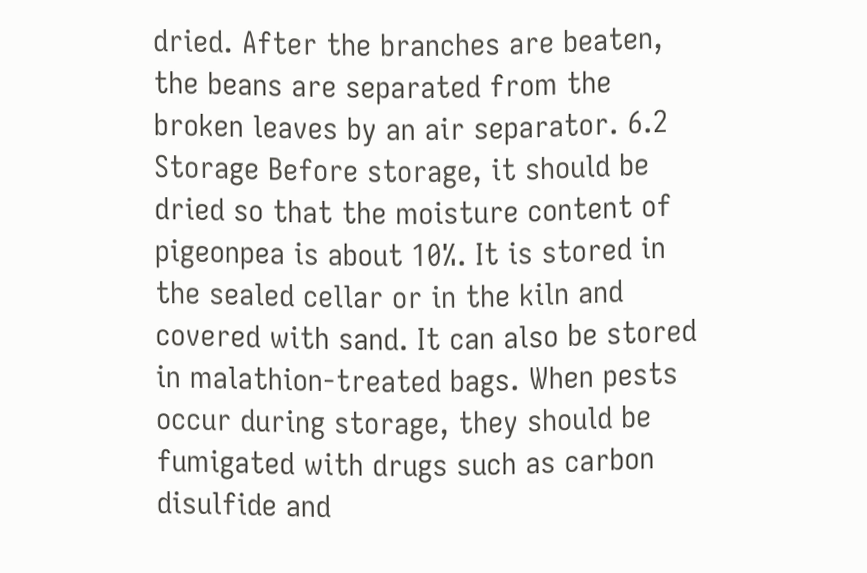dried. After the branches are beaten, the beans are separated from the broken leaves by an air separator. 6.2 Storage Before storage, it should be dried so that the moisture content of pigeonpea is about 10%. It is stored in the sealed cellar or in the kiln and covered with sand. It can also be stored in malathion-treated bags. When pests occur during storage, they should be fumigated with drugs such as carbon disulfide and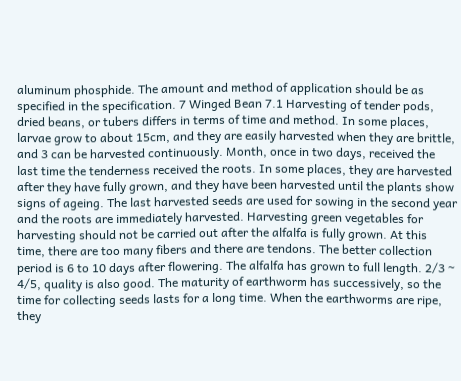aluminum phosphide. The amount and method of application should be as specified in the specification. 7 Winged Bean 7.1 Harvesting of tender pods, dried beans, or tubers differs in terms of time and method. In some places, larvae grow to about 15cm, and they are easily harvested when they are brittle, and 3 can be harvested continuously. Month, once in two days, received the last time the tenderness received the roots. In some places, they are harvested after they have fully grown, and they have been harvested until the plants show signs of ageing. The last harvested seeds are used for sowing in the second year and the roots are immediately harvested. Harvesting green vegetables for harvesting should not be carried out after the alfalfa is fully grown. At this time, there are too many fibers and there are tendons. The better collection period is 6 to 10 days after flowering. The alfalfa has grown to full length. 2/3 ~ 4/5, quality is also good. The maturity of earthworm has successively, so the time for collecting seeds lasts for a long time. When the earthworms are ripe, they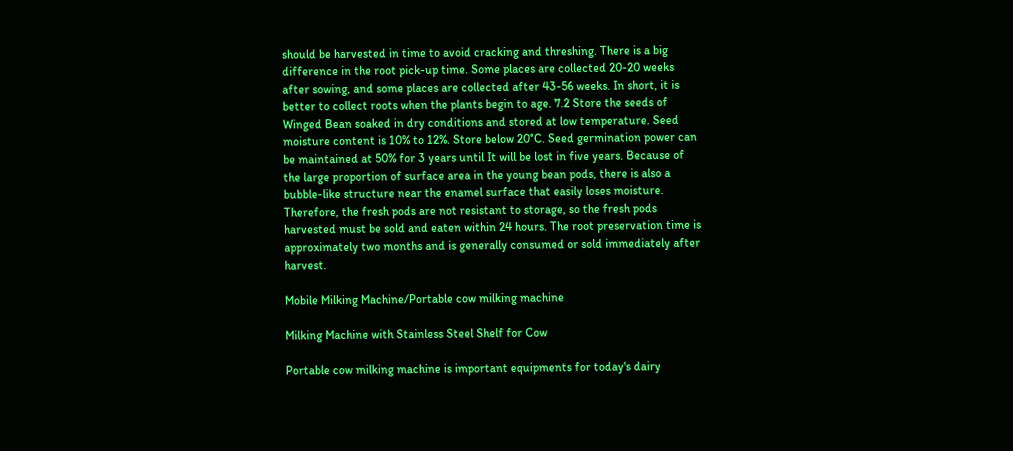should be harvested in time to avoid cracking and threshing. There is a big difference in the root pick-up time. Some places are collected 20-20 weeks after sowing, and some places are collected after 43-56 weeks. In short, it is better to collect roots when the plants begin to age. 7.2 Store the seeds of Winged Bean soaked in dry conditions and stored at low temperature. Seed moisture content is 10% to 12%. Store below 20°C. Seed germination power can be maintained at 50% for 3 years until It will be lost in five years. Because of the large proportion of surface area in the young bean pods, there is also a bubble-like structure near the enamel surface that easily loses moisture. Therefore, the fresh pods are not resistant to storage, so the fresh pods harvested must be sold and eaten within 24 hours. The root preservation time is approximately two months and is generally consumed or sold immediately after harvest.

Mobile Milking Machine/Portable cow milking machine

Milking Machine with Stainless Steel Shelf for Cow

Portable cow milking machine is important equipments for today's dairy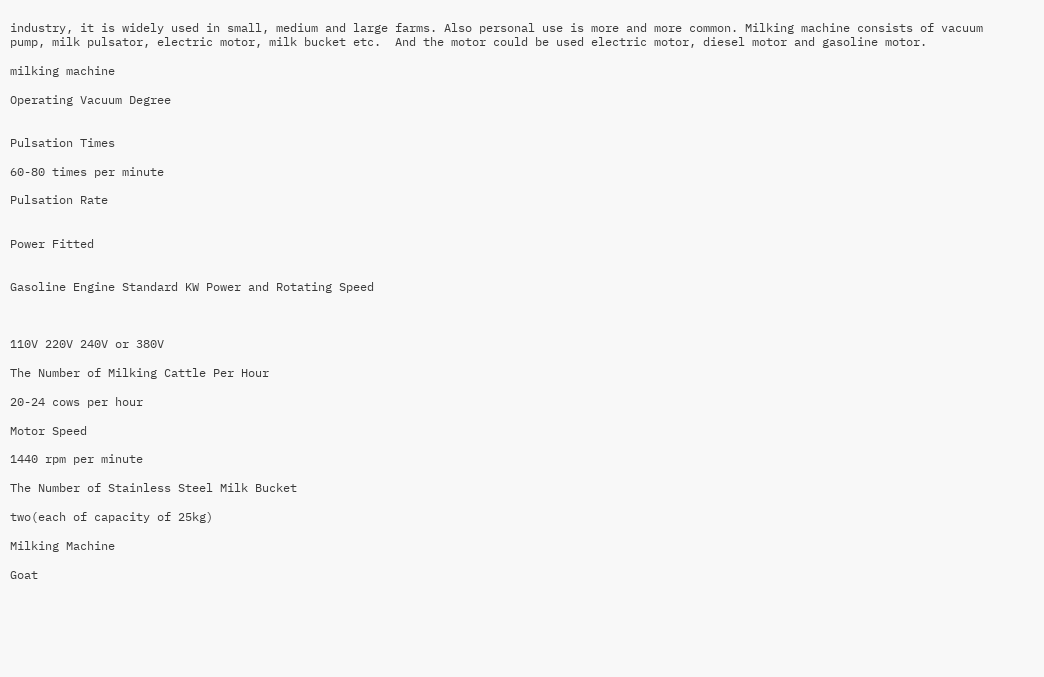industry, it is widely used in small, medium and large farms. Also personal use is more and more common. Milking machine consists of vacuum pump, milk pulsator, electric motor, milk bucket etc.  And the motor could be used electric motor, diesel motor and gasoline motor.

milking machine

Operating Vacuum Degree


Pulsation Times

60-80 times per minute

Pulsation Rate


Power Fitted


Gasoline Engine Standard KW Power and Rotating Speed



110V 220V 240V or 380V

The Number of Milking Cattle Per Hour

20-24 cows per hour

Motor Speed

1440 rpm per minute

The Number of Stainless Steel Milk Bucket

two(each of capacity of 25kg)

Milking Machine

Goat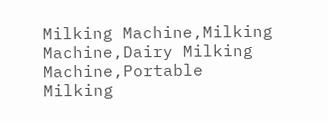Milking Machine,Milking Machine,Dairy Milking Machine,Portable Milking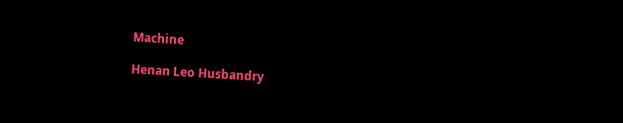Machine

Henan Leo Husbandry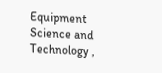Equipment Science and Technology ,